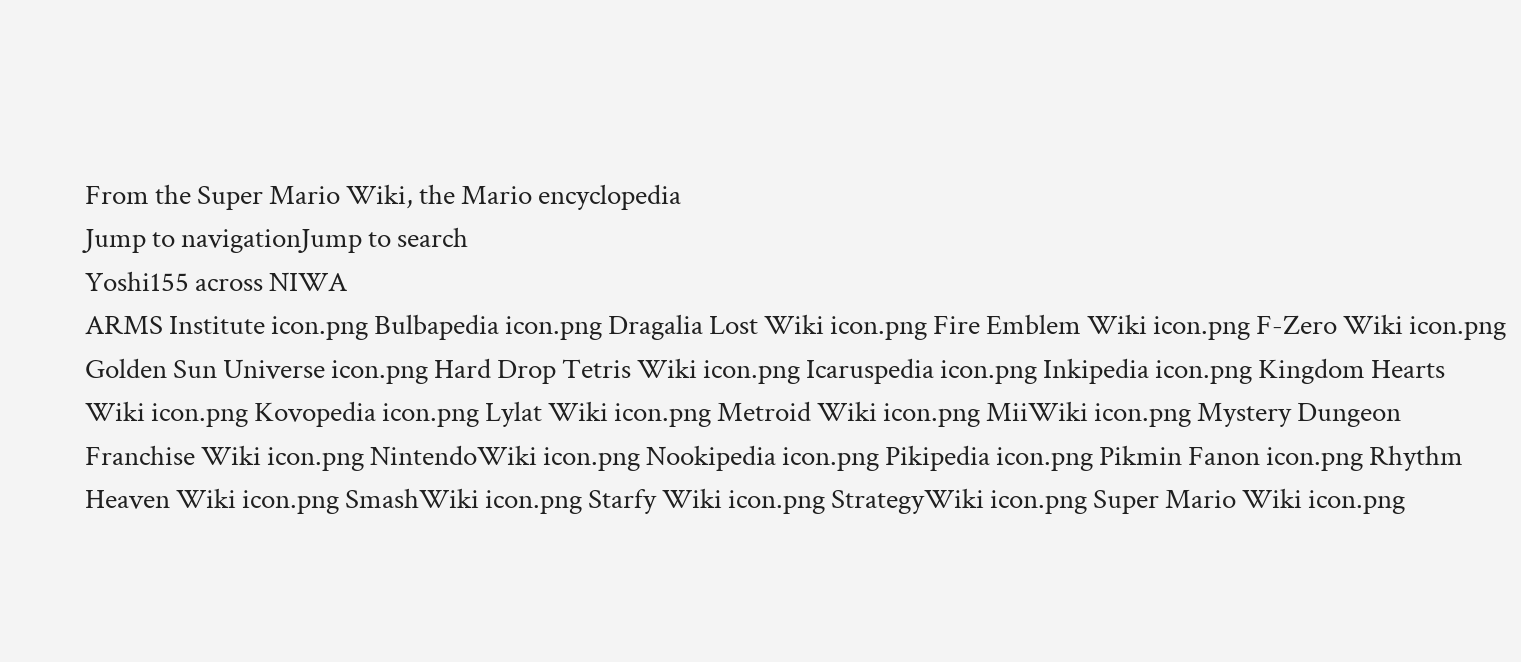From the Super Mario Wiki, the Mario encyclopedia
Jump to navigationJump to search
Yoshi155 across NIWA
ARMS Institute icon.png Bulbapedia icon.png Dragalia Lost Wiki icon.png Fire Emblem Wiki icon.png F-Zero Wiki icon.png Golden Sun Universe icon.png Hard Drop Tetris Wiki icon.png Icaruspedia icon.png Inkipedia icon.png Kingdom Hearts Wiki icon.png Kovopedia icon.png Lylat Wiki icon.png Metroid Wiki icon.png MiiWiki icon.png Mystery Dungeon Franchise Wiki icon.png NintendoWiki icon.png Nookipedia icon.png Pikipedia icon.png Pikmin Fanon icon.png Rhythm Heaven Wiki icon.png SmashWiki icon.png Starfy Wiki icon.png StrategyWiki icon.png Super Mario Wiki icon.png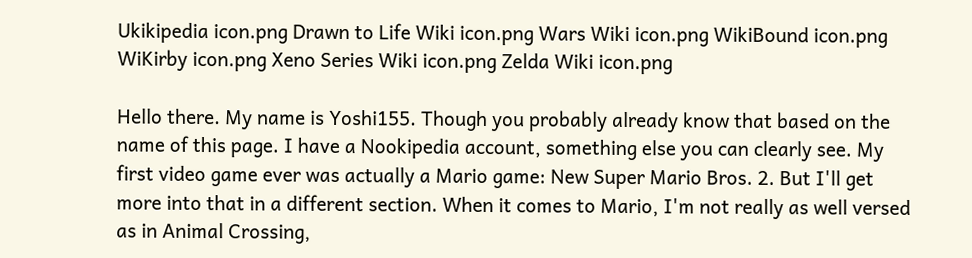Ukikipedia icon.png Drawn to Life Wiki icon.png Wars Wiki icon.png WikiBound icon.png WiKirby icon.png Xeno Series Wiki icon.png Zelda Wiki icon.png

Hello there. My name is Yoshi155. Though you probably already know that based on the name of this page. I have a Nookipedia account, something else you can clearly see. My first video game ever was actually a Mario game: New Super Mario Bros. 2. But I'll get more into that in a different section. When it comes to Mario, I'm not really as well versed as in Animal Crossing,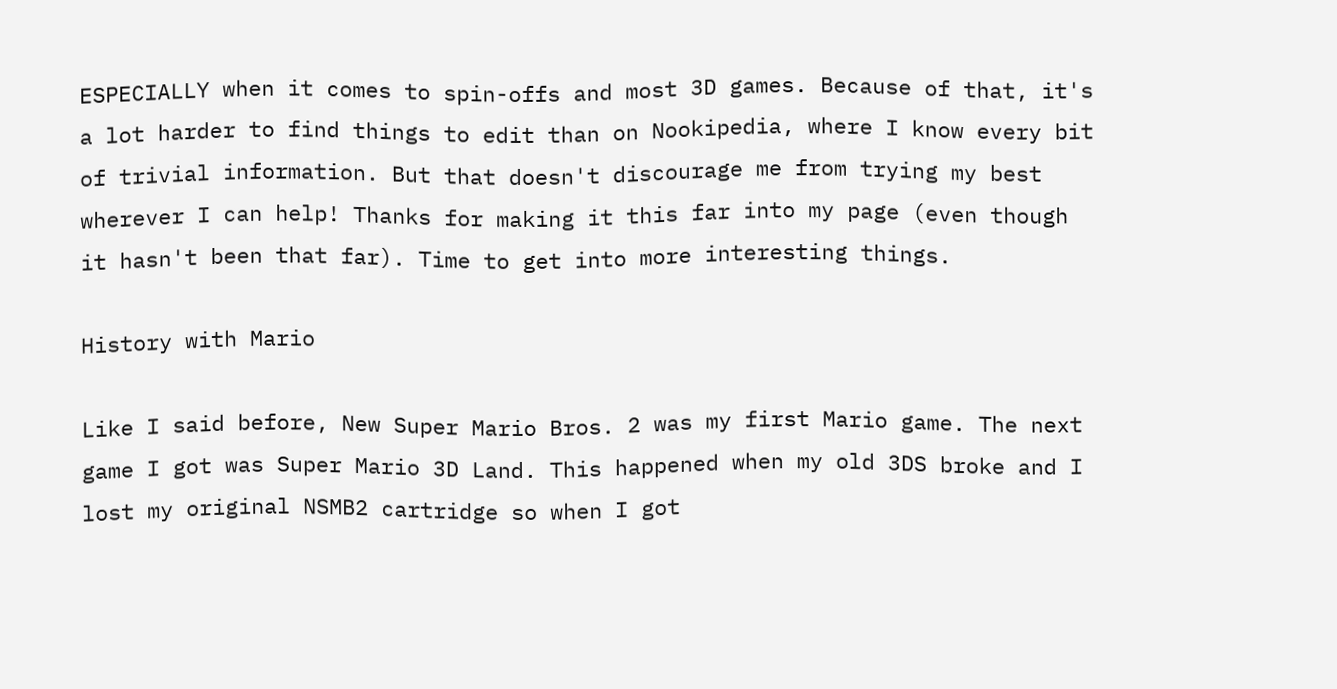ESPECIALLY when it comes to spin-offs and most 3D games. Because of that, it's a lot harder to find things to edit than on Nookipedia, where I know every bit of trivial information. But that doesn't discourage me from trying my best wherever I can help! Thanks for making it this far into my page (even though it hasn't been that far). Time to get into more interesting things.

History with Mario

Like I said before, New Super Mario Bros. 2 was my first Mario game. The next game I got was Super Mario 3D Land. This happened when my old 3DS broke and I lost my original NSMB2 cartridge so when I got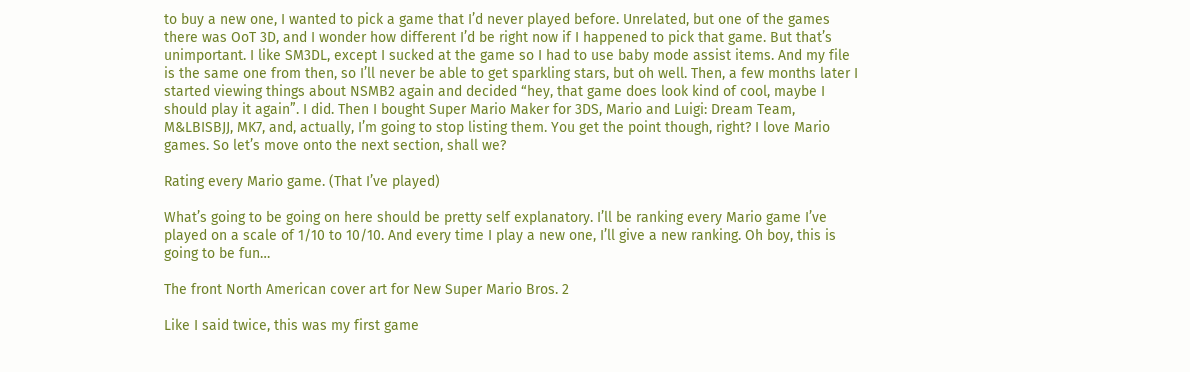to buy a new one, I wanted to pick a game that I’d never played before. Unrelated, but one of the games there was OoT 3D, and I wonder how different I’d be right now if I happened to pick that game. But that’s unimportant. I like SM3DL, except I sucked at the game so I had to use baby mode assist items. And my file is the same one from then, so I’ll never be able to get sparkling stars, but oh well. Then, a few months later I started viewing things about NSMB2 again and decided “hey, that game does look kind of cool, maybe I should play it again”. I did. Then I bought Super Mario Maker for 3DS, Mario and Luigi: Dream Team, M&LBISBJJ, MK7, and, actually, I’m going to stop listing them. You get the point though, right? I love Mario games. So let’s move onto the next section, shall we?

Rating every Mario game. (That I’ve played)

What’s going to be going on here should be pretty self explanatory. I’ll be ranking every Mario game I’ve played on a scale of 1/10 to 10/10. And every time I play a new one, I’ll give a new ranking. Oh boy, this is going to be fun…

The front North American cover art for New Super Mario Bros. 2

Like I said twice, this was my first game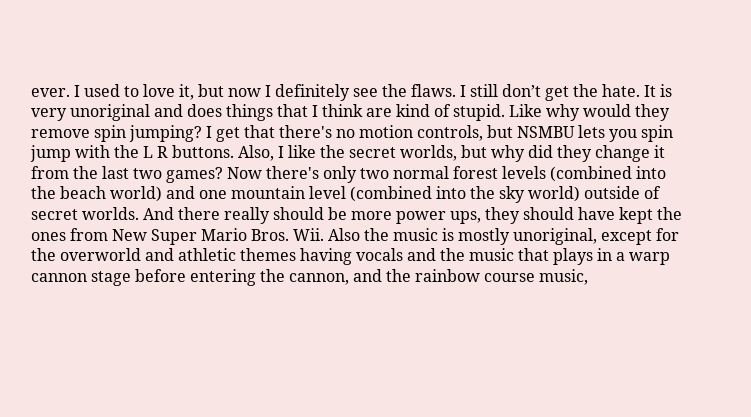ever. I used to love it, but now I definitely see the flaws. I still don’t get the hate. It is very unoriginal and does things that I think are kind of stupid. Like why would they remove spin jumping? I get that there's no motion controls, but NSMBU lets you spin jump with the L R buttons. Also, I like the secret worlds, but why did they change it from the last two games? Now there's only two normal forest levels (combined into the beach world) and one mountain level (combined into the sky world) outside of secret worlds. And there really should be more power ups, they should have kept the ones from New Super Mario Bros. Wii. Also the music is mostly unoriginal, except for the overworld and athletic themes having vocals and the music that plays in a warp cannon stage before entering the cannon, and the rainbow course music,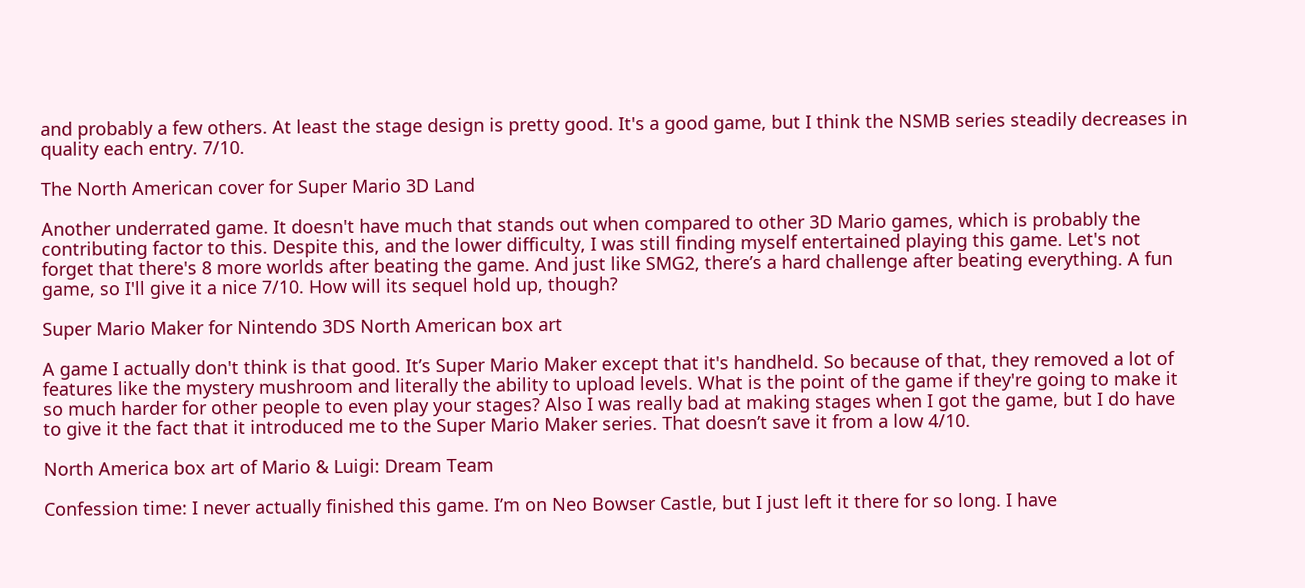and probably a few others. At least the stage design is pretty good. It's a good game, but I think the NSMB series steadily decreases in quality each entry. 7/10.

The North American cover for Super Mario 3D Land

Another underrated game. It doesn't have much that stands out when compared to other 3D Mario games, which is probably the contributing factor to this. Despite this, and the lower difficulty, I was still finding myself entertained playing this game. Let's not forget that there's 8 more worlds after beating the game. And just like SMG2, there’s a hard challenge after beating everything. A fun game, so I'll give it a nice 7/10. How will its sequel hold up, though?

Super Mario Maker for Nintendo 3DS North American box art

A game I actually don't think is that good. It’s Super Mario Maker except that it's handheld. So because of that, they removed a lot of features like the mystery mushroom and literally the ability to upload levels. What is the point of the game if they're going to make it so much harder for other people to even play your stages? Also I was really bad at making stages when I got the game, but I do have to give it the fact that it introduced me to the Super Mario Maker series. That doesn’t save it from a low 4/10.

North America box art of Mario & Luigi: Dream Team

Confession time: I never actually finished this game. I’m on Neo Bowser Castle, but I just left it there for so long. I have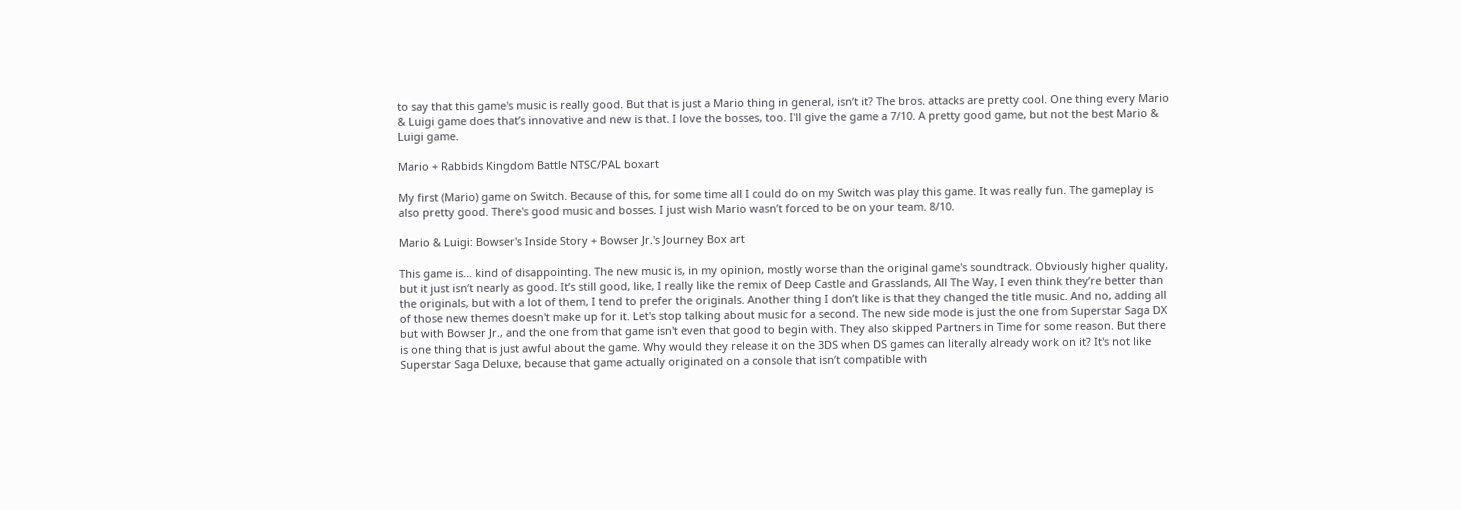to say that this game's music is really good. But that is just a Mario thing in general, isn’t it? The bros. attacks are pretty cool. One thing every Mario & Luigi game does that’s innovative and new is that. I love the bosses, too. I'll give the game a 7/10. A pretty good game, but not the best Mario & Luigi game.

Mario + Rabbids Kingdom Battle NTSC/PAL boxart

My first (Mario) game on Switch. Because of this, for some time all I could do on my Switch was play this game. It was really fun. The gameplay is also pretty good. There's good music and bosses. I just wish Mario wasn’t forced to be on your team. 8/10.

Mario & Luigi: Bowser's Inside Story + Bowser Jr.'s Journey Box art

This game is… kind of disappointing. The new music is, in my opinion, mostly worse than the original game's soundtrack. Obviously higher quality, but it just isn’t nearly as good. It’s still good, like, I really like the remix of Deep Castle and Grasslands, All The Way, I even think they’re better than the originals, but with a lot of them, I tend to prefer the originals. Another thing I don’t like is that they changed the title music. And no, adding all of those new themes doesn't make up for it. Let's stop talking about music for a second. The new side mode is just the one from Superstar Saga DX but with Bowser Jr., and the one from that game isn't even that good to begin with. They also skipped Partners in Time for some reason. But there is one thing that is just awful about the game. Why would they release it on the 3DS when DS games can literally already work on it? It's not like Superstar Saga Deluxe, because that game actually originated on a console that isn’t compatible with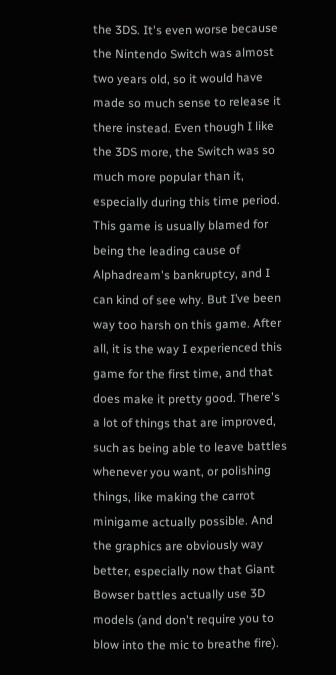the 3DS. It's even worse because the Nintendo Switch was almost two years old, so it would have made so much sense to release it there instead. Even though I like the 3DS more, the Switch was so much more popular than it, especially during this time period. This game is usually blamed for being the leading cause of Alphadream's bankruptcy, and I can kind of see why. But I’ve been way too harsh on this game. After all, it is the way I experienced this game for the first time, and that does make it pretty good. There's a lot of things that are improved, such as being able to leave battles whenever you want, or polishing things, like making the carrot minigame actually possible. And the graphics are obviously way better, especially now that Giant Bowser battles actually use 3D models (and don't require you to blow into the mic to breathe fire).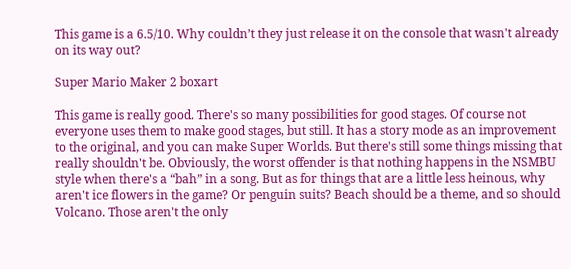This game is a 6.5/10. Why couldn’t they just release it on the console that wasn't already on its way out?

Super Mario Maker 2 boxart

This game is really good. There's so many possibilities for good stages. Of course not everyone uses them to make good stages, but still. It has a story mode as an improvement to the original, and you can make Super Worlds. But there's still some things missing that really shouldn't be. Obviously, the worst offender is that nothing happens in the NSMBU style when there's a “bah” in a song. But as for things that are a little less heinous, why aren't ice flowers in the game? Or penguin suits? Beach should be a theme, and so should Volcano. Those aren't the only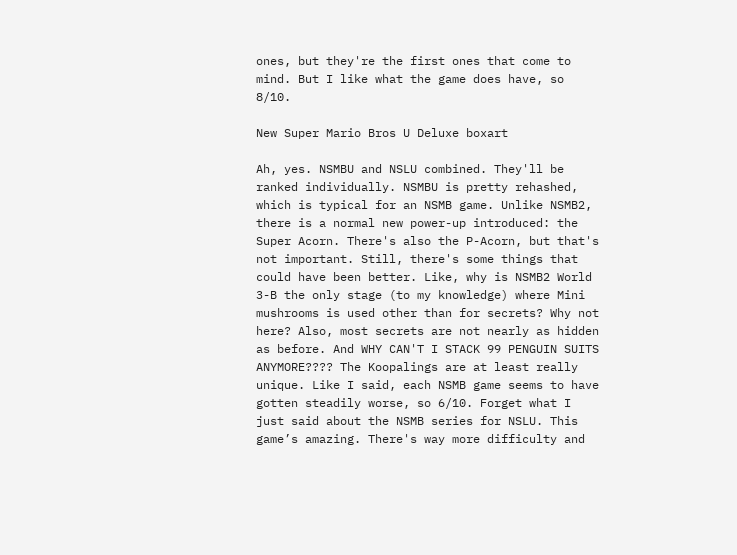ones, but they're the first ones that come to mind. But I like what the game does have, so 8/10.

New Super Mario Bros U Deluxe boxart

Ah, yes. NSMBU and NSLU combined. They'll be ranked individually. NSMBU is pretty rehashed, which is typical for an NSMB game. Unlike NSMB2, there is a normal new power-up introduced: the Super Acorn. There's also the P-Acorn, but that's not important. Still, there's some things that could have been better. Like, why is NSMB2 World 3-B the only stage (to my knowledge) where Mini mushrooms is used other than for secrets? Why not here? Also, most secrets are not nearly as hidden as before. And WHY CAN'T I STACK 99 PENGUIN SUITS ANYMORE???? The Koopalings are at least really unique. Like I said, each NSMB game seems to have gotten steadily worse, so 6/10. Forget what I just said about the NSMB series for NSLU. This game’s amazing. There's way more difficulty and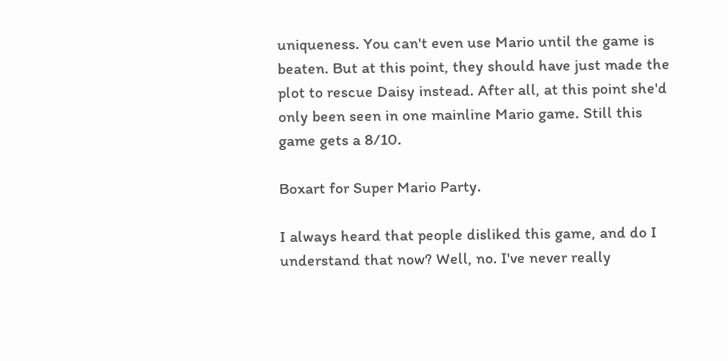uniqueness. You can't even use Mario until the game is beaten. But at this point, they should have just made the plot to rescue Daisy instead. After all, at this point she'd only been seen in one mainline Mario game. Still this game gets a 8/10.

Boxart for Super Mario Party.

I always heard that people disliked this game, and do I understand that now? Well, no. I've never really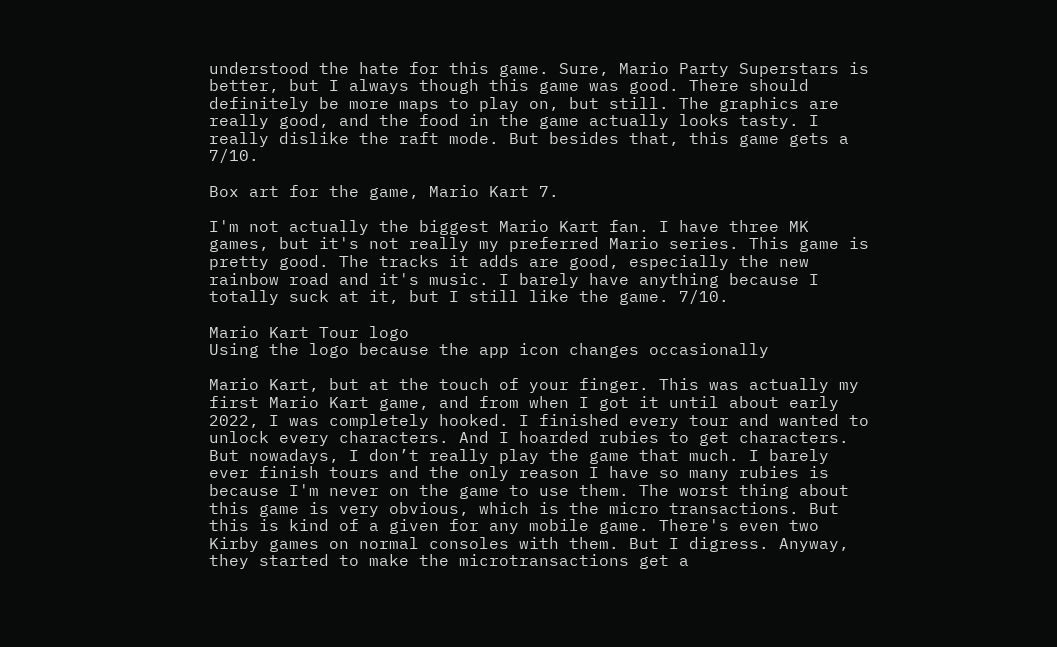understood the hate for this game. Sure, Mario Party Superstars is better, but I always though this game was good. There should definitely be more maps to play on, but still. The graphics are really good, and the food in the game actually looks tasty. I really dislike the raft mode. But besides that, this game gets a 7/10.

Box art for the game, Mario Kart 7.

I'm not actually the biggest Mario Kart fan. I have three MK games, but it's not really my preferred Mario series. This game is pretty good. The tracks it adds are good, especially the new rainbow road and it's music. I barely have anything because I totally suck at it, but I still like the game. 7/10.

Mario Kart Tour logo
Using the logo because the app icon changes occasionally

Mario Kart, but at the touch of your finger. This was actually my first Mario Kart game, and from when I got it until about early 2022, I was completely hooked. I finished every tour and wanted to unlock every characters. And I hoarded rubies to get characters. But nowadays, I don’t really play the game that much. I barely ever finish tours and the only reason I have so many rubies is because I'm never on the game to use them. The worst thing about this game is very obvious, which is the micro transactions. But this is kind of a given for any mobile game. There's even two Kirby games on normal consoles with them. But I digress. Anyway, they started to make the microtransactions get a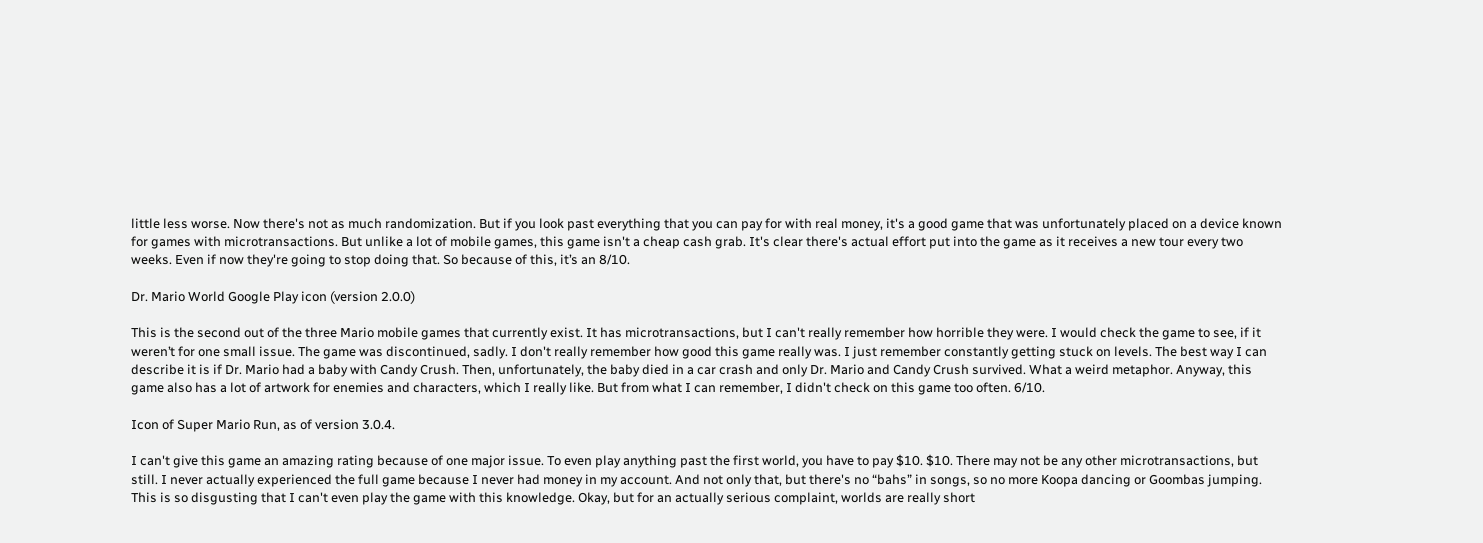little less worse. Now there's not as much randomization. But if you look past everything that you can pay for with real money, it's a good game that was unfortunately placed on a device known for games with microtransactions. But unlike a lot of mobile games, this game isn't a cheap cash grab. It's clear there's actual effort put into the game as it receives a new tour every two weeks. Even if now they're going to stop doing that. So because of this, it’s an 8/10.

Dr. Mario World Google Play icon (version 2.0.0)

This is the second out of the three Mario mobile games that currently exist. It has microtransactions, but I can't really remember how horrible they were. I would check the game to see, if it weren’t for one small issue. The game was discontinued, sadly. I don't really remember how good this game really was. I just remember constantly getting stuck on levels. The best way I can describe it is if Dr. Mario had a baby with Candy Crush. Then, unfortunately, the baby died in a car crash and only Dr. Mario and Candy Crush survived. What a weird metaphor. Anyway, this game also has a lot of artwork for enemies and characters, which I really like. But from what I can remember, I didn't check on this game too often. 6/10.

Icon of Super Mario Run, as of version 3.0.4.

I can't give this game an amazing rating because of one major issue. To even play anything past the first world, you have to pay $10. $10. There may not be any other microtransactions, but still. I never actually experienced the full game because I never had money in my account. And not only that, but there's no “bahs” in songs, so no more Koopa dancing or Goombas jumping. This is so disgusting that I can't even play the game with this knowledge. Okay, but for an actually serious complaint, worlds are really short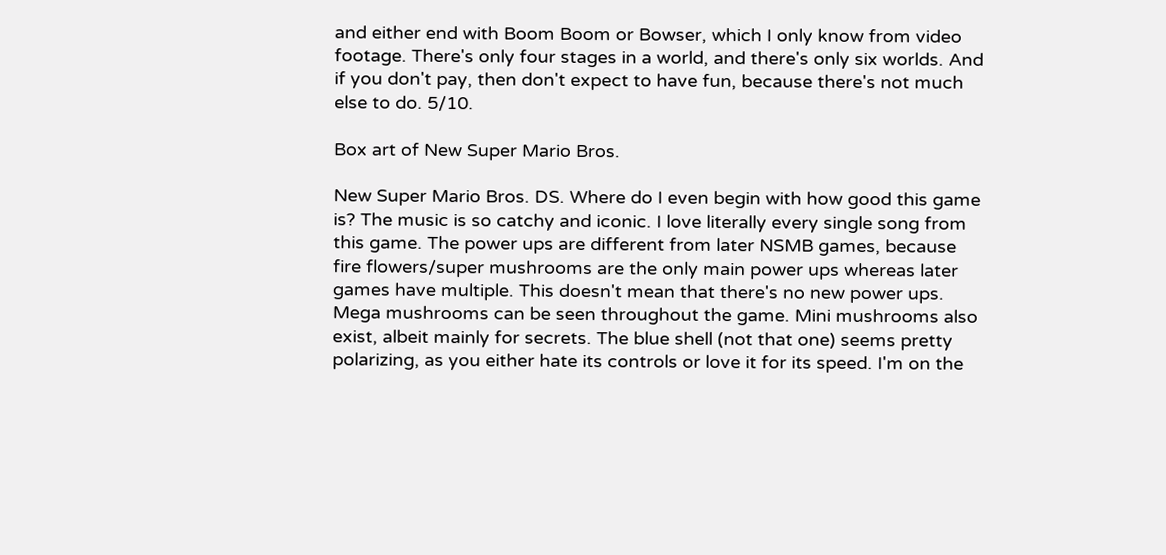and either end with Boom Boom or Bowser, which I only know from video footage. There's only four stages in a world, and there's only six worlds. And if you don't pay, then don't expect to have fun, because there's not much else to do. 5/10.

Box art of New Super Mario Bros.

New Super Mario Bros. DS. Where do I even begin with how good this game is? The music is so catchy and iconic. I love literally every single song from this game. The power ups are different from later NSMB games, because fire flowers/super mushrooms are the only main power ups whereas later games have multiple. This doesn't mean that there's no new power ups. Mega mushrooms can be seen throughout the game. Mini mushrooms also exist, albeit mainly for secrets. The blue shell (not that one) seems pretty polarizing, as you either hate its controls or love it for its speed. I'm on the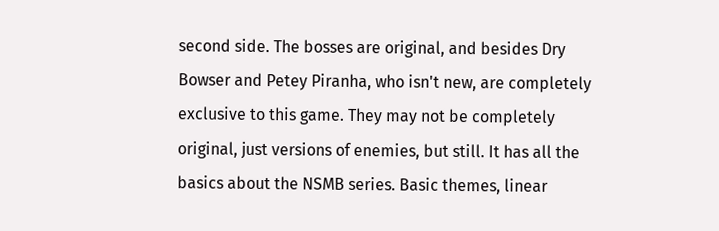second side. The bosses are original, and besides Dry Bowser and Petey Piranha, who isn't new, are completely exclusive to this game. They may not be completely original, just versions of enemies, but still. It has all the basics about the NSMB series. Basic themes, linear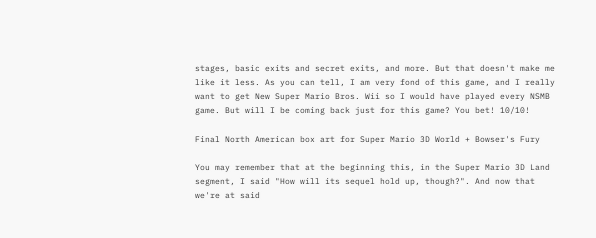stages, basic exits and secret exits, and more. But that doesn't make me like it less. As you can tell, I am very fond of this game, and I really want to get New Super Mario Bros. Wii so I would have played every NSMB game. But will I be coming back just for this game? You bet! 10/10!

Final North American box art for Super Mario 3D World + Bowser's Fury

You may remember that at the beginning this, in the Super Mario 3D Land segment, I said "How will its sequel hold up, though?". And now that we're at said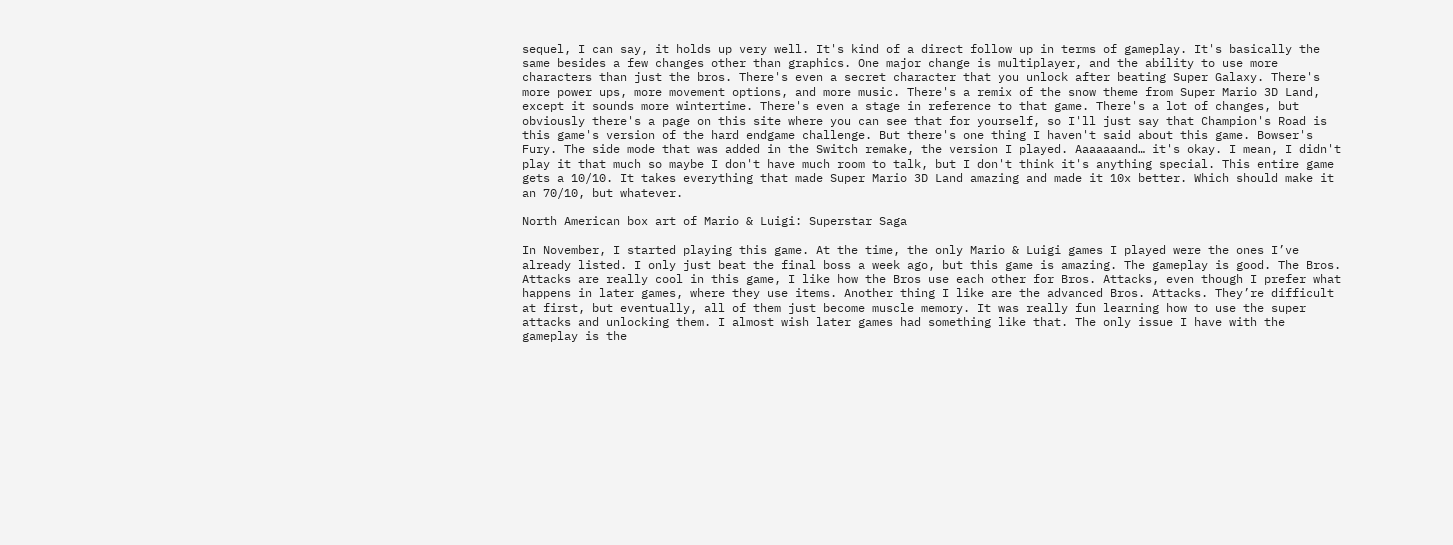sequel, I can say, it holds up very well. It's kind of a direct follow up in terms of gameplay. It's basically the same besides a few changes other than graphics. One major change is multiplayer, and the ability to use more characters than just the bros. There's even a secret character that you unlock after beating Super Galaxy. There's more power ups, more movement options, and more music. There's a remix of the snow theme from Super Mario 3D Land, except it sounds more wintertime. There's even a stage in reference to that game. There's a lot of changes, but obviously there's a page on this site where you can see that for yourself, so I'll just say that Champion's Road is this game's version of the hard endgame challenge. But there's one thing I haven't said about this game. Bowser's Fury. The side mode that was added in the Switch remake, the version I played. Aaaaaaand… it's okay. I mean, I didn't play it that much so maybe I don't have much room to talk, but I don't think it's anything special. This entire game gets a 10/10. It takes everything that made Super Mario 3D Land amazing and made it 10x better. Which should make it an 70/10, but whatever.

North American box art of Mario & Luigi: Superstar Saga

In November, I started playing this game. At the time, the only Mario & Luigi games I played were the ones I’ve already listed. I only just beat the final boss a week ago, but this game is amazing. The gameplay is good. The Bros. Attacks are really cool in this game, I like how the Bros use each other for Bros. Attacks, even though I prefer what happens in later games, where they use items. Another thing I like are the advanced Bros. Attacks. They’re difficult at first, but eventually, all of them just become muscle memory. It was really fun learning how to use the super attacks and unlocking them. I almost wish later games had something like that. The only issue I have with the gameplay is the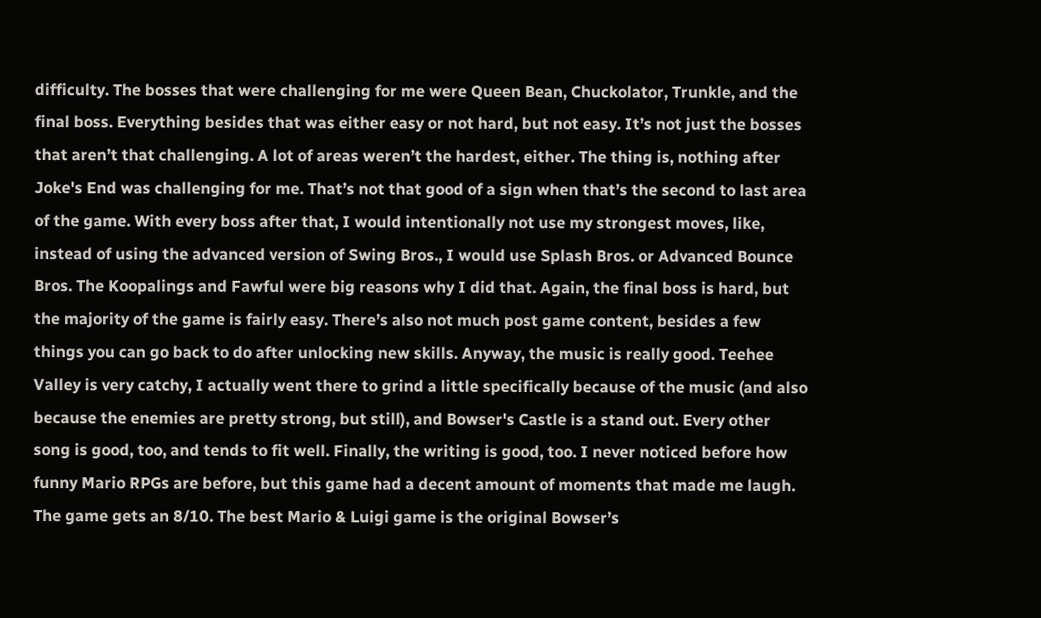difficulty. The bosses that were challenging for me were Queen Bean, Chuckolator, Trunkle, and the final boss. Everything besides that was either easy or not hard, but not easy. It’s not just the bosses that aren’t that challenging. A lot of areas weren’t the hardest, either. The thing is, nothing after Joke's End was challenging for me. That’s not that good of a sign when that’s the second to last area of the game. With every boss after that, I would intentionally not use my strongest moves, like, instead of using the advanced version of Swing Bros., I would use Splash Bros. or Advanced Bounce Bros. The Koopalings and Fawful were big reasons why I did that. Again, the final boss is hard, but the majority of the game is fairly easy. There’s also not much post game content, besides a few things you can go back to do after unlocking new skills. Anyway, the music is really good. Teehee Valley is very catchy, I actually went there to grind a little specifically because of the music (and also because the enemies are pretty strong, but still), and Bowser's Castle is a stand out. Every other song is good, too, and tends to fit well. Finally, the writing is good, too. I never noticed before how funny Mario RPGs are before, but this game had a decent amount of moments that made me laugh. The game gets an 8/10. The best Mario & Luigi game is the original Bowser’s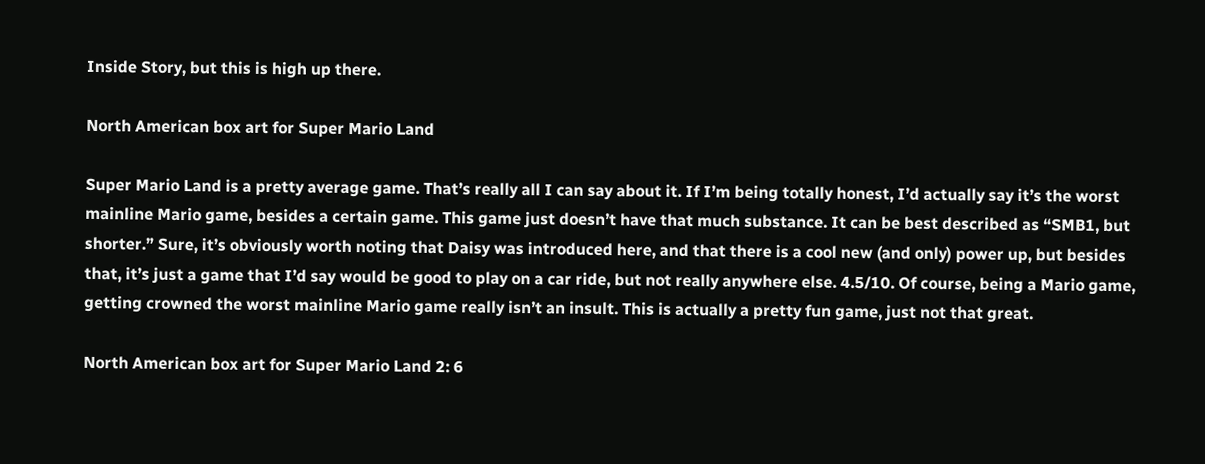Inside Story, but this is high up there.

North American box art for Super Mario Land

Super Mario Land is a pretty average game. That’s really all I can say about it. If I’m being totally honest, I’d actually say it’s the worst mainline Mario game, besides a certain game. This game just doesn’t have that much substance. It can be best described as “SMB1, but shorter.” Sure, it’s obviously worth noting that Daisy was introduced here, and that there is a cool new (and only) power up, but besides that, it’s just a game that I’d say would be good to play on a car ride, but not really anywhere else. 4.5/10. Of course, being a Mario game, getting crowned the worst mainline Mario game really isn’t an insult. This is actually a pretty fun game, just not that great.

North American box art for Super Mario Land 2: 6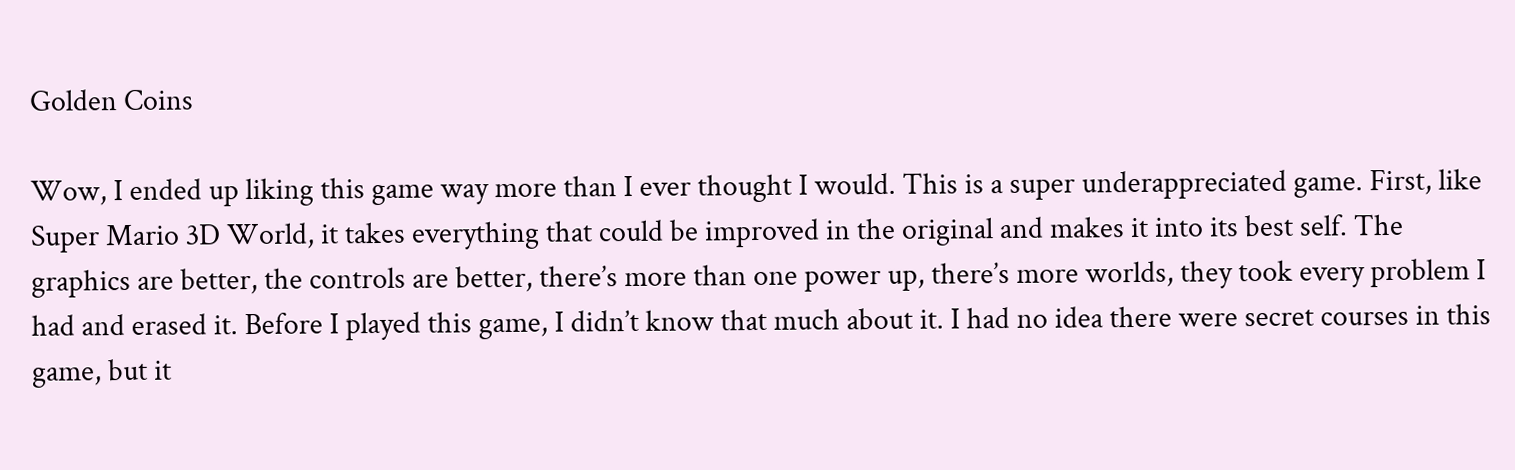Golden Coins

Wow, I ended up liking this game way more than I ever thought I would. This is a super underappreciated game. First, like Super Mario 3D World, it takes everything that could be improved in the original and makes it into its best self. The graphics are better, the controls are better, there’s more than one power up, there’s more worlds, they took every problem I had and erased it. Before I played this game, I didn’t know that much about it. I had no idea there were secret courses in this game, but it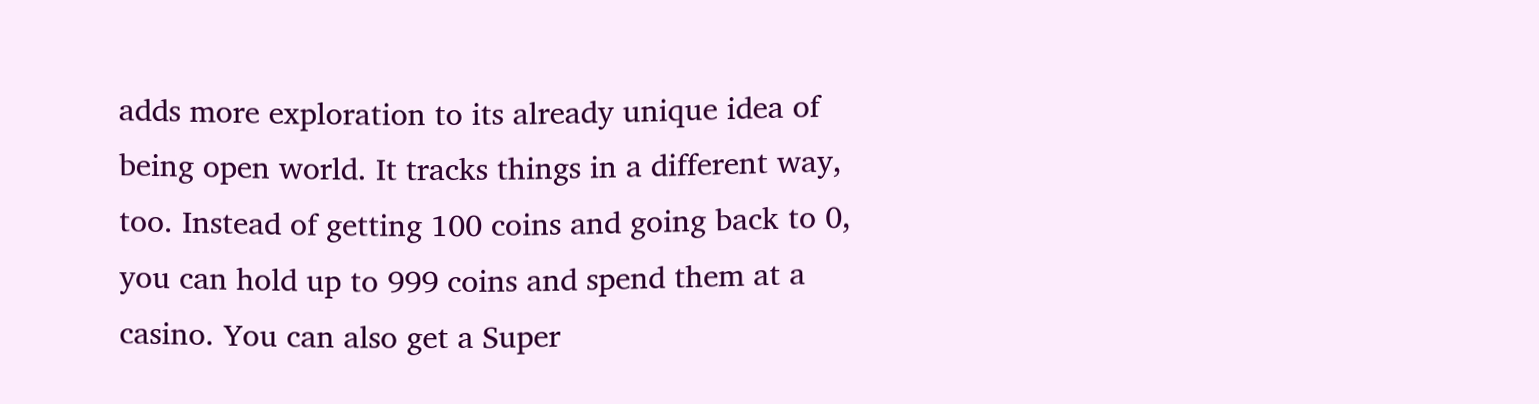adds more exploration to its already unique idea of being open world. It tracks things in a different way, too. Instead of getting 100 coins and going back to 0, you can hold up to 999 coins and spend them at a casino. You can also get a Super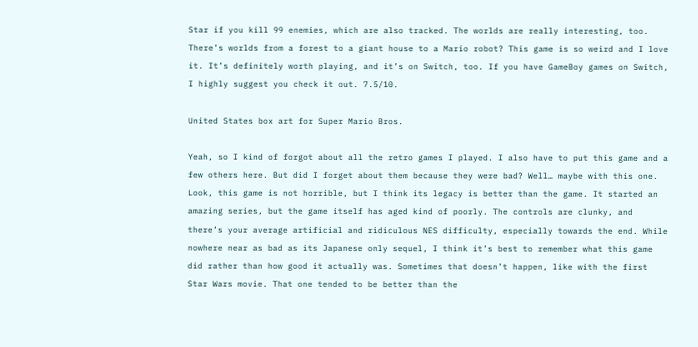Star if you kill 99 enemies, which are also tracked. The worlds are really interesting, too. There’s worlds from a forest to a giant house to a Mario robot? This game is so weird and I love it. It’s definitely worth playing, and it’s on Switch, too. If you have GameBoy games on Switch, I highly suggest you check it out. 7.5/10.

United States box art for Super Mario Bros.

Yeah, so I kind of forgot about all the retro games I played. I also have to put this game and a few others here. But did I forget about them because they were bad? Well… maybe with this one. Look, this game is not horrible, but I think its legacy is better than the game. It started an amazing series, but the game itself has aged kind of poorly. The controls are clunky, and there’s your average artificial and ridiculous NES difficulty, especially towards the end. While nowhere near as bad as its Japanese only sequel, I think it’s best to remember what this game did rather than how good it actually was. Sometimes that doesn’t happen, like with the first Star Wars movie. That one tended to be better than the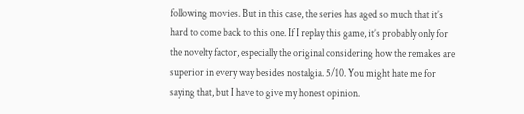following movies. But in this case, the series has aged so much that it’s hard to come back to this one. If I replay this game, it’s probably only for the novelty factor, especially the original considering how the remakes are superior in every way besides nostalgia. 5/10. You might hate me for saying that, but I have to give my honest opinion.